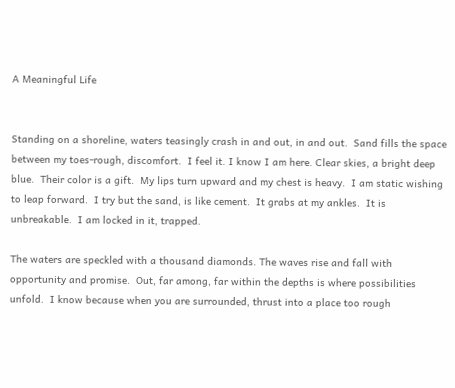A Meaningful Life


Standing on a shoreline, waters teasingly crash in and out, in and out.  Sand fills the space between my toes-rough, discomfort.  I feel it. I know I am here. Clear skies, a bright deep blue.  Their color is a gift.  My lips turn upward and my chest is heavy.  I am static wishing to leap forward.  I try but the sand, is like cement.  It grabs at my ankles.  It is unbreakable.  I am locked in it, trapped.

The waters are speckled with a thousand diamonds. The waves rise and fall with opportunity and promise.  Out, far among, far within the depths is where possibilities unfold.  I know because when you are surrounded, thrust into a place too rough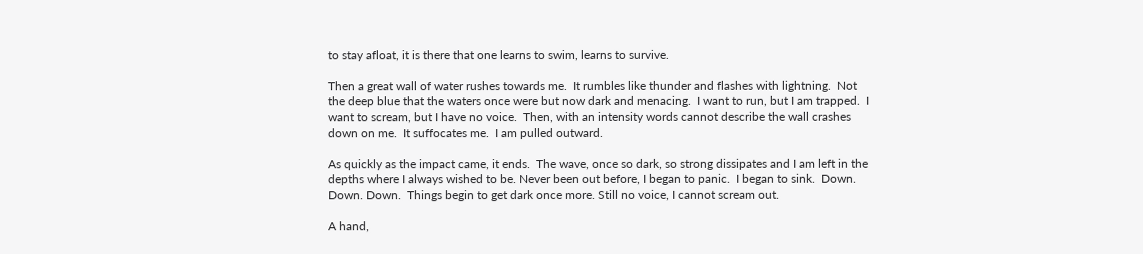to stay afloat, it is there that one learns to swim, learns to survive.

Then a great wall of water rushes towards me.  It rumbles like thunder and flashes with lightning.  Not the deep blue that the waters once were but now dark and menacing.  I want to run, but I am trapped.  I want to scream, but I have no voice.  Then, with an intensity words cannot describe the wall crashes down on me.  It suffocates me.  I am pulled outward.

As quickly as the impact came, it ends.  The wave, once so dark, so strong dissipates and I am left in the depths where I always wished to be. Never been out before, I began to panic.  I began to sink.  Down. Down. Down.  Things begin to get dark once more. Still no voice, I cannot scream out.

A hand,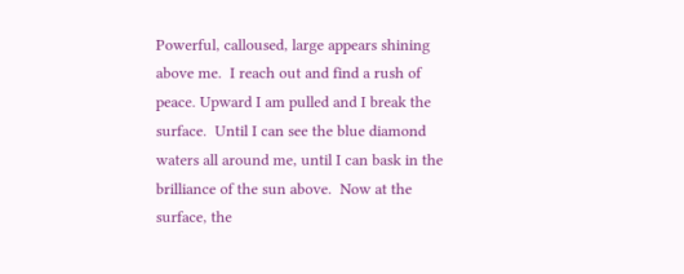Powerful, calloused, large appears shining above me.  I reach out and find a rush of peace. Upward I am pulled and I break the surface.  Until I can see the blue diamond waters all around me, until I can bask in the brilliance of the sun above.  Now at the surface, the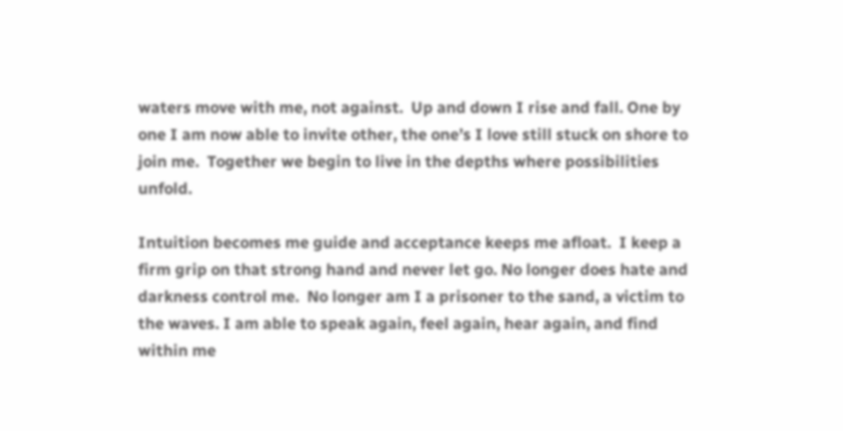waters move with me, not against.  Up and down I rise and fall. One by one I am now able to invite other, the one’s I love still stuck on shore to join me.  Together we begin to live in the depths where possibilities unfold.

Intuition becomes me guide and acceptance keeps me afloat.  I keep a firm grip on that strong hand and never let go. No longer does hate and darkness control me.  No longer am I a prisoner to the sand, a victim to the waves. I am able to speak again, feel again, hear again, and find within me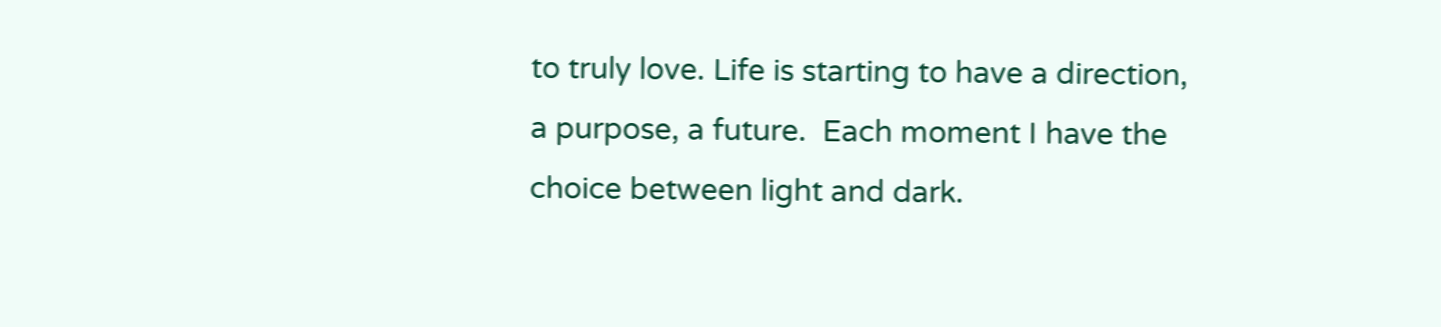to truly love. Life is starting to have a direction, a purpose, a future.  Each moment I have the choice between light and dark.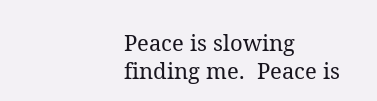Peace is slowing finding me.  Peace is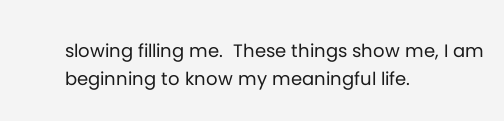slowing filling me.  These things show me, I am beginning to know my meaningful life.